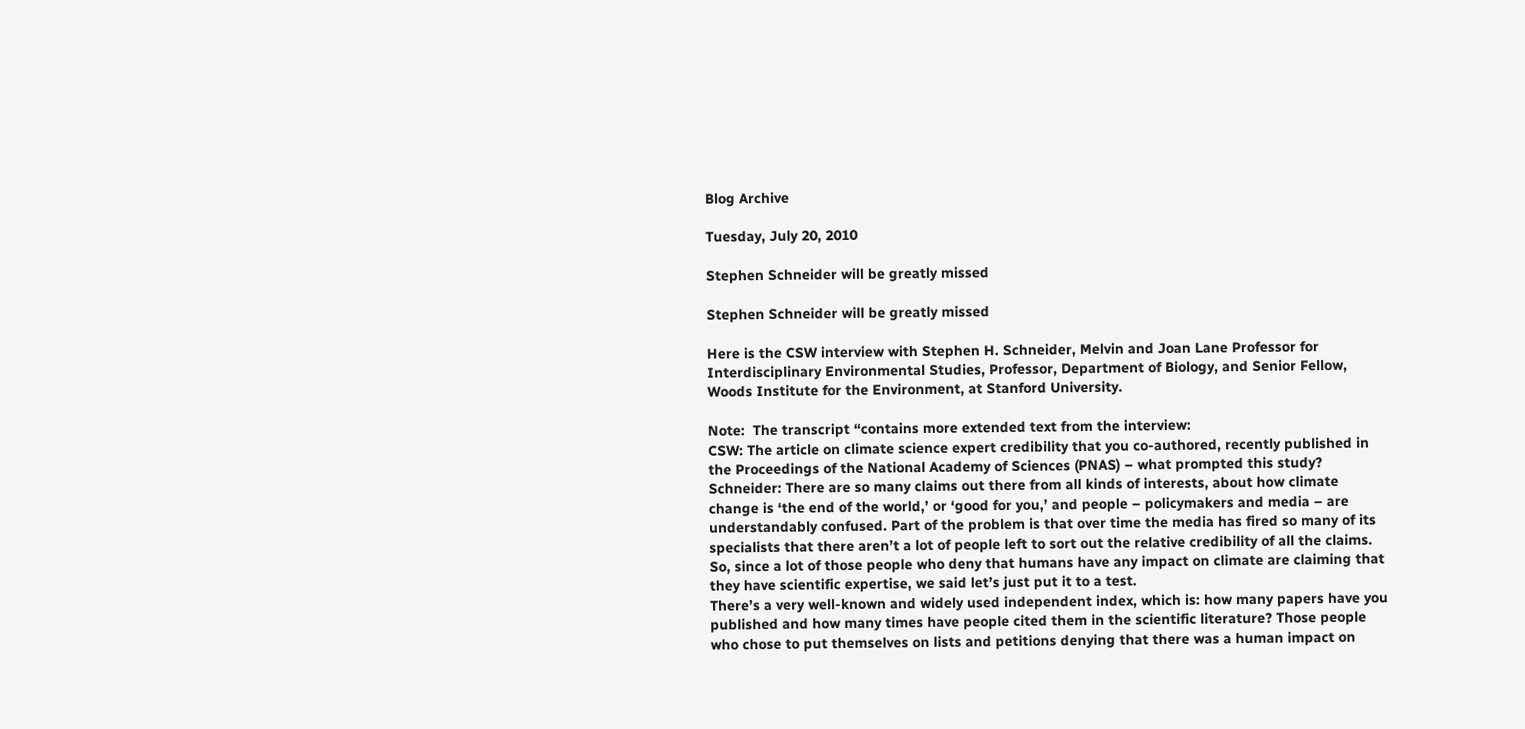Blog Archive

Tuesday, July 20, 2010

Stephen Schneider will be greatly missed

Stephen Schneider will be greatly missed

Here is the CSW interview with Stephen H. Schneider, Melvin and Joan Lane Professor for Interdisciplinary Environmental Studies, Professor, Department of Biology, and Senior Fellow, Woods Institute for the Environment, at Stanford University.

Note:  The transcript “contains more extended text from the interview:
CSW: The article on climate science expert credibility that you co-authored, recently published in the Proceedings of the National Academy of Sciences (PNAS) – what prompted this study?
Schneider: There are so many claims out there from all kinds of interests, about how climate change is ‘the end of the world,’ or ‘good for you,’ and people – policymakers and media – are understandably confused. Part of the problem is that over time the media has fired so many of its specialists that there aren’t a lot of people left to sort out the relative credibility of all the claims. So, since a lot of those people who deny that humans have any impact on climate are claiming that they have scientific expertise, we said let’s just put it to a test.
There’s a very well-known and widely used independent index, which is: how many papers have you published and how many times have people cited them in the scientific literature? Those people who chose to put themselves on lists and petitions denying that there was a human impact on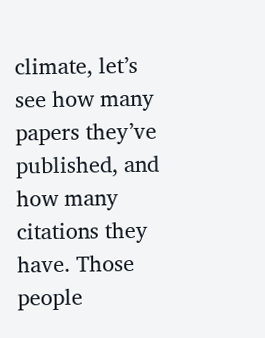climate, let’s see how many papers they’ve published, and how many citations they have. Those people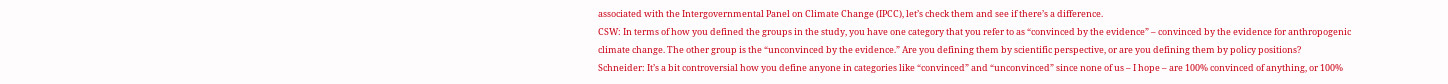associated with the Intergovernmental Panel on Climate Change (IPCC), let’s check them and see if there’s a difference.
CSW: In terms of how you defined the groups in the study, you have one category that you refer to as “convinced by the evidence” – convinced by the evidence for anthropogenic climate change. The other group is the “unconvinced by the evidence.” Are you defining them by scientific perspective, or are you defining them by policy positions?
Schneider: It’s a bit controversial how you define anyone in categories like “convinced” and “unconvinced” since none of us – I hope – are 100% convinced of anything, or 100%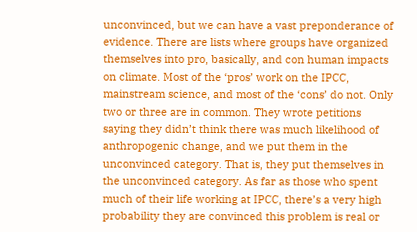unconvinced, but we can have a vast preponderance of evidence. There are lists where groups have organized themselves into pro, basically, and con human impacts on climate. Most of the ‘pros’ work on the IPCC, mainstream science, and most of the ‘cons’ do not. Only two or three are in common. They wrote petitions saying they didn’t think there was much likelihood of anthropogenic change, and we put them in the unconvinced category. That is, they put themselves in the unconvinced category. As far as those who spent much of their life working at IPCC, there’s a very high probability they are convinced this problem is real or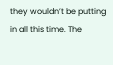they wouldn’t be putting in all this time. The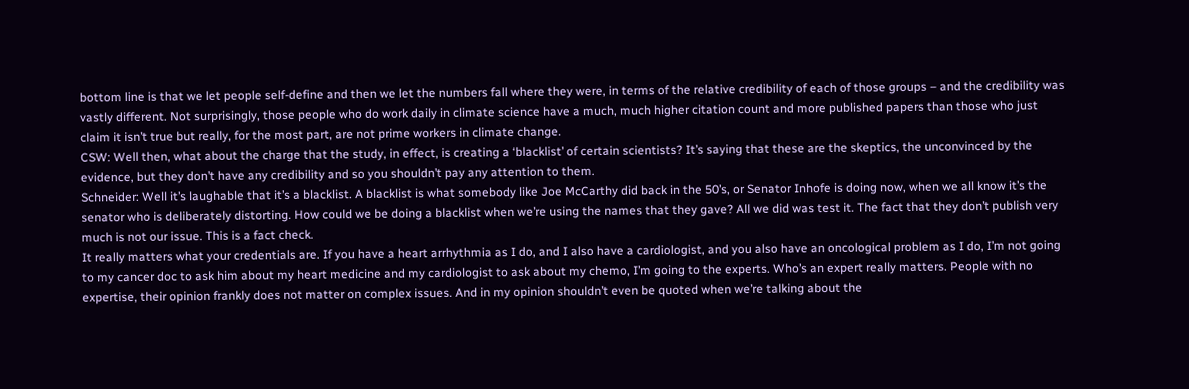bottom line is that we let people self-define and then we let the numbers fall where they were, in terms of the relative credibility of each of those groups – and the credibility was vastly different. Not surprisingly, those people who do work daily in climate science have a much, much higher citation count and more published papers than those who just claim it isn’t true but really, for the most part, are not prime workers in climate change.
CSW: Well then, what about the charge that the study, in effect, is creating a ‘blacklist’ of certain scientists? It’s saying that these are the skeptics, the unconvinced by the evidence, but they don’t have any credibility and so you shouldn’t pay any attention to them.
Schneider: Well it’s laughable that it’s a blacklist. A blacklist is what somebody like Joe McCarthy did back in the 50’s, or Senator Inhofe is doing now, when we all know it’s the senator who is deliberately distorting. How could we be doing a blacklist when we’re using the names that they gave? All we did was test it. The fact that they don’t publish very much is not our issue. This is a fact check.
It really matters what your credentials are. If you have a heart arrhythmia as I do, and I also have a cardiologist, and you also have an oncological problem as I do, I’m not going to my cancer doc to ask him about my heart medicine and my cardiologist to ask about my chemo, I’m going to the experts. Who’s an expert really matters. People with no expertise, their opinion frankly does not matter on complex issues. And in my opinion shouldn’t even be quoted when we’re talking about the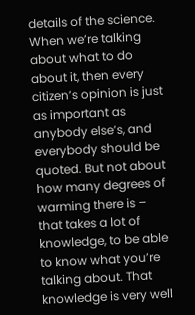details of the science.
When we’re talking about what to do about it, then every citizen’s opinion is just as important as anybody else’s, and everybody should be quoted. But not about how many degrees of warming there is – that takes a lot of knowledge, to be able to know what you’re talking about. That knowledge is very well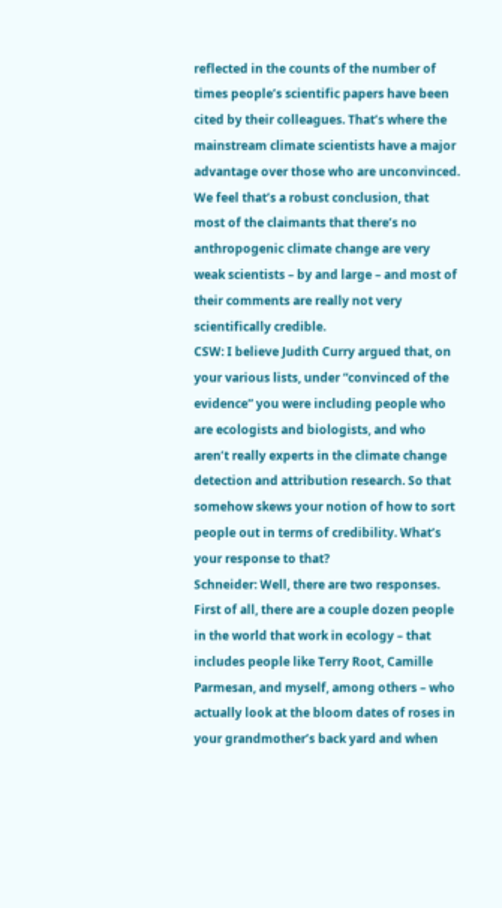reflected in the counts of the number of times people’s scientific papers have been cited by their colleagues. That’s where the mainstream climate scientists have a major advantage over those who are unconvinced. We feel that’s a robust conclusion, that most of the claimants that there’s no anthropogenic climate change are very weak scientists – by and large – and most of their comments are really not very scientifically credible.
CSW: I believe Judith Curry argued that, on your various lists, under “convinced of the evidence” you were including people who are ecologists and biologists, and who aren’t really experts in the climate change detection and attribution research. So that somehow skews your notion of how to sort people out in terms of credibility. What’s your response to that?
Schneider: Well, there are two responses. First of all, there are a couple dozen people in the world that work in ecology – that includes people like Terry Root, Camille Parmesan, and myself, among others – who actually look at the bloom dates of roses in your grandmother’s back yard and when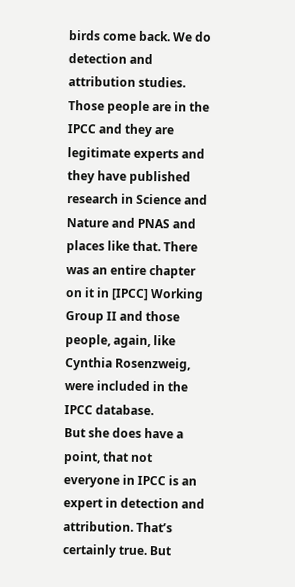birds come back. We do detection and attribution studies. Those people are in the IPCC and they are legitimate experts and they have published research in Science and Nature and PNAS and places like that. There was an entire chapter on it in [IPCC] Working Group II and those people, again, like Cynthia Rosenzweig, were included in the IPCC database.
But she does have a point, that not everyone in IPCC is an expert in detection and attribution. That’s certainly true. But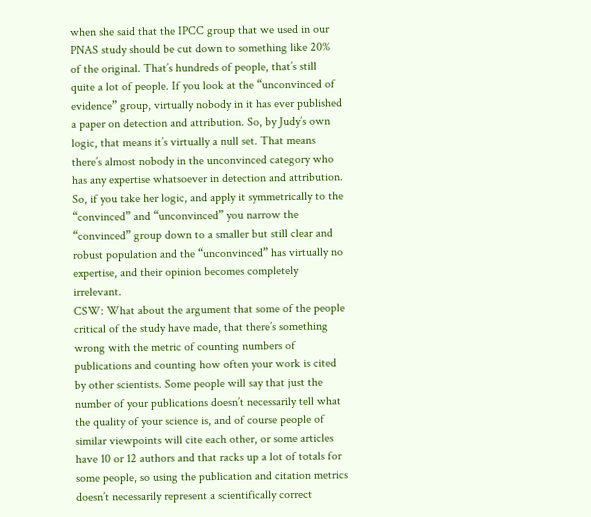when she said that the IPCC group that we used in our PNAS study should be cut down to something like 20% of the original. That’s hundreds of people, that’s still quite a lot of people. If you look at the “unconvinced of evidence” group, virtually nobody in it has ever published a paper on detection and attribution. So, by Judy’s own logic, that means it’s virtually a null set. That means there’s almost nobody in the unconvinced category who has any expertise whatsoever in detection and attribution. So, if you take her logic, and apply it symmetrically to the “convinced” and “unconvinced” you narrow the “convinced” group down to a smaller but still clear and robust population and the “unconvinced” has virtually no expertise, and their opinion becomes completely irrelevant.
CSW: What about the argument that some of the people critical of the study have made, that there’s something wrong with the metric of counting numbers of publications and counting how often your work is cited by other scientists. Some people will say that just the number of your publications doesn’t necessarily tell what the quality of your science is, and of course people of similar viewpoints will cite each other, or some articles have 10 or 12 authors and that racks up a lot of totals for some people, so using the publication and citation metrics doesn’t necessarily represent a scientifically correct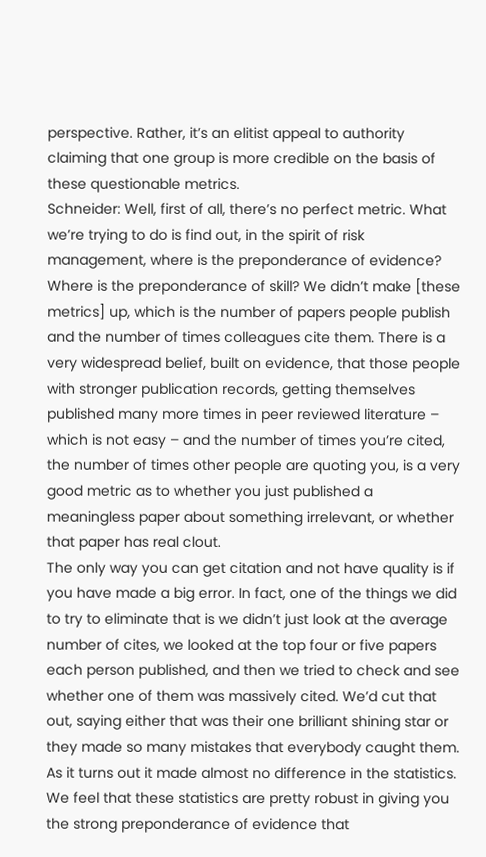perspective. Rather, it’s an elitist appeal to authority claiming that one group is more credible on the basis of these questionable metrics.
Schneider: Well, first of all, there’s no perfect metric. What we’re trying to do is find out, in the spirit of risk management, where is the preponderance of evidence? Where is the preponderance of skill? We didn’t make [these metrics] up, which is the number of papers people publish and the number of times colleagues cite them. There is a very widespread belief, built on evidence, that those people with stronger publication records, getting themselves published many more times in peer reviewed literature – which is not easy – and the number of times you’re cited, the number of times other people are quoting you, is a very good metric as to whether you just published a meaningless paper about something irrelevant, or whether that paper has real clout.
The only way you can get citation and not have quality is if you have made a big error. In fact, one of the things we did to try to eliminate that is we didn’t just look at the average number of cites, we looked at the top four or five papers each person published, and then we tried to check and see whether one of them was massively cited. We’d cut that out, saying either that was their one brilliant shining star or they made so many mistakes that everybody caught them. As it turns out it made almost no difference in the statistics. We feel that these statistics are pretty robust in giving you the strong preponderance of evidence that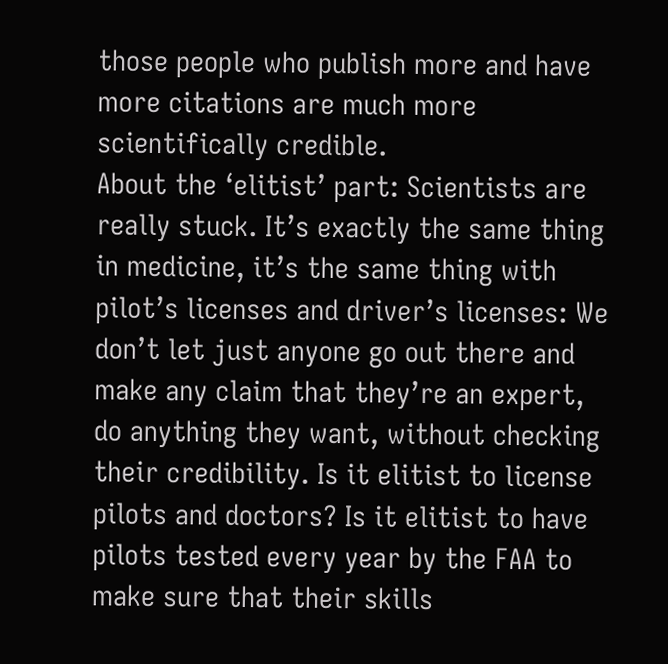those people who publish more and have more citations are much more scientifically credible.
About the ‘elitist’ part: Scientists are really stuck. It’s exactly the same thing in medicine, it’s the same thing with pilot’s licenses and driver’s licenses: We don’t let just anyone go out there and make any claim that they’re an expert, do anything they want, without checking their credibility. Is it elitist to license pilots and doctors? Is it elitist to have pilots tested every year by the FAA to make sure that their skills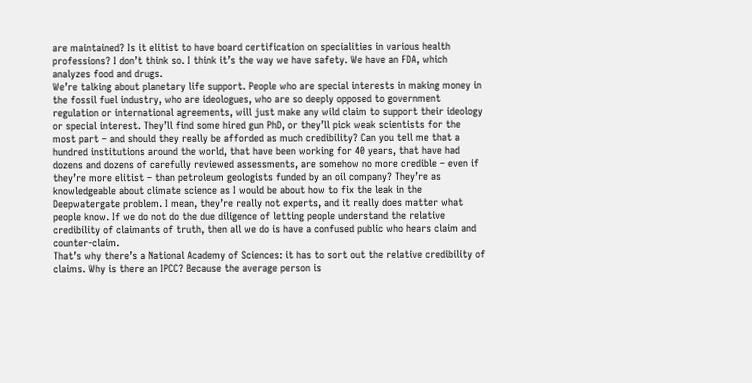are maintained? Is it elitist to have board certification on specialities in various health professions? I don’t think so. I think it’s the way we have safety. We have an FDA, which analyzes food and drugs.
We’re talking about planetary life support. People who are special interests in making money in the fossil fuel industry, who are ideologues, who are so deeply opposed to government regulation or international agreements, will just make any wild claim to support their ideology or special interest. They’ll find some hired gun PhD, or they’ll pick weak scientists for the most part – and should they really be afforded as much credibility? Can you tell me that a hundred institutions around the world, that have been working for 40 years, that have had dozens and dozens of carefully reviewed assessments, are somehow no more credible – even if they’re more elitist – than petroleum geologists funded by an oil company? They’re as knowledgeable about climate science as I would be about how to fix the leak in the Deepwatergate problem. I mean, they’re really not experts, and it really does matter what people know. If we do not do the due diligence of letting people understand the relative credibility of claimants of truth, then all we do is have a confused public who hears claim and counter-claim.
That’s why there’s a National Academy of Sciences: it has to sort out the relative credibility of claims. Why is there an IPCC? Because the average person is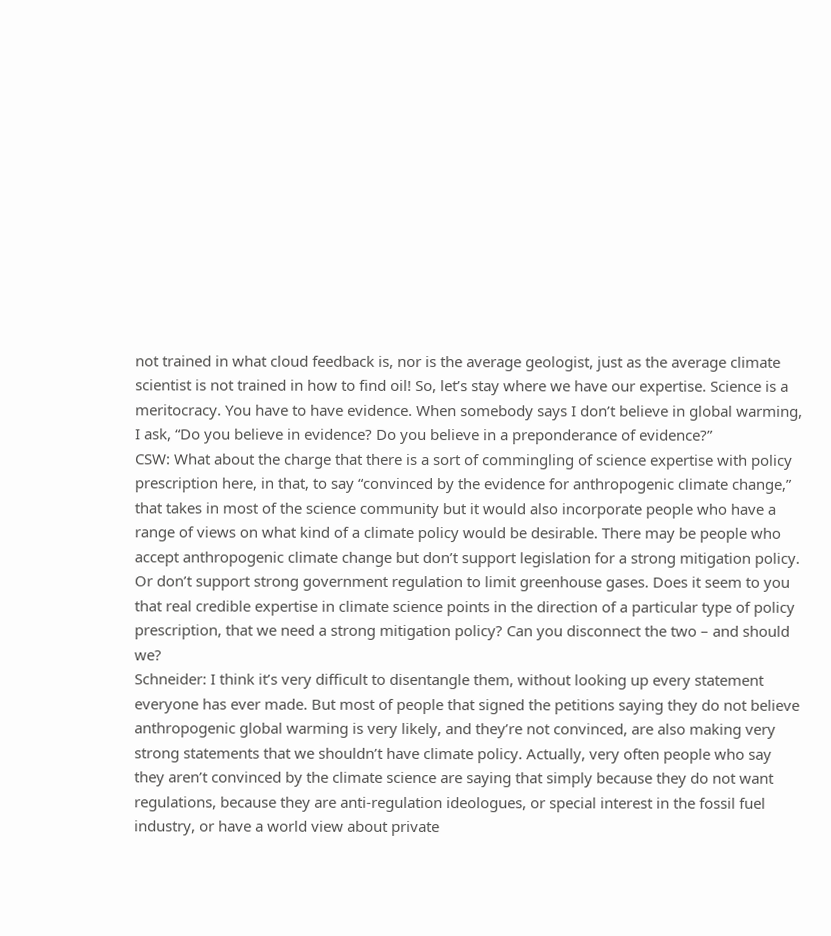not trained in what cloud feedback is, nor is the average geologist, just as the average climate scientist is not trained in how to find oil! So, let’s stay where we have our expertise. Science is a meritocracy. You have to have evidence. When somebody says I don’t believe in global warming, I ask, “Do you believe in evidence? Do you believe in a preponderance of evidence?”
CSW: What about the charge that there is a sort of commingling of science expertise with policy prescription here, in that, to say “convinced by the evidence for anthropogenic climate change,” that takes in most of the science community but it would also incorporate people who have a range of views on what kind of a climate policy would be desirable. There may be people who accept anthropogenic climate change but don’t support legislation for a strong mitigation policy. Or don’t support strong government regulation to limit greenhouse gases. Does it seem to you that real credible expertise in climate science points in the direction of a particular type of policy prescription, that we need a strong mitigation policy? Can you disconnect the two – and should we?
Schneider: I think it’s very difficult to disentangle them, without looking up every statement everyone has ever made. But most of people that signed the petitions saying they do not believe anthropogenic global warming is very likely, and they’re not convinced, are also making very strong statements that we shouldn’t have climate policy. Actually, very often people who say they aren’t convinced by the climate science are saying that simply because they do not want regulations, because they are anti-regulation ideologues, or special interest in the fossil fuel industry, or have a world view about private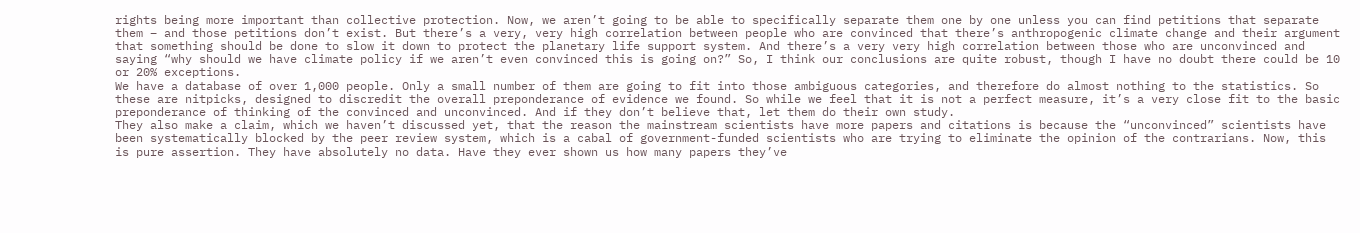rights being more important than collective protection. Now, we aren’t going to be able to specifically separate them one by one unless you can find petitions that separate them – and those petitions don’t exist. But there’s a very, very high correlation between people who are convinced that there’s anthropogenic climate change and their argument that something should be done to slow it down to protect the planetary life support system. And there’s a very very high correlation between those who are unconvinced and saying “why should we have climate policy if we aren’t even convinced this is going on?” So, I think our conclusions are quite robust, though I have no doubt there could be 10 or 20% exceptions.
We have a database of over 1,000 people. Only a small number of them are going to fit into those ambiguous categories, and therefore do almost nothing to the statistics. So these are nitpicks, designed to discredit the overall preponderance of evidence we found. So while we feel that it is not a perfect measure, it’s a very close fit to the basic preponderance of thinking of the convinced and unconvinced. And if they don’t believe that, let them do their own study.
They also make a claim, which we haven’t discussed yet, that the reason the mainstream scientists have more papers and citations is because the “unconvinced” scientists have been systematically blocked by the peer review system, which is a cabal of government-funded scientists who are trying to eliminate the opinion of the contrarians. Now, this is pure assertion. They have absolutely no data. Have they ever shown us how many papers they’ve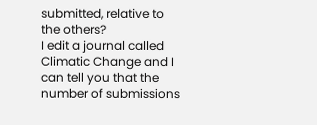submitted, relative to the others?
I edit a journal called Climatic Change and I can tell you that the number of submissions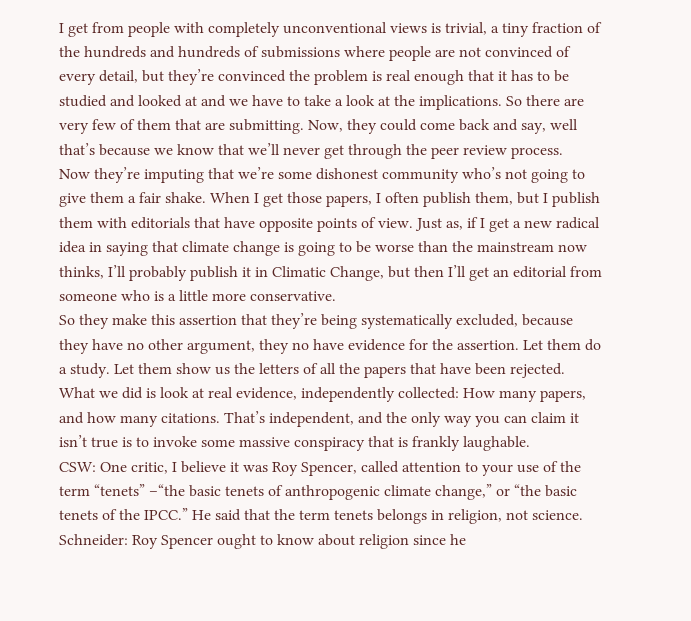I get from people with completely unconventional views is trivial, a tiny fraction of the hundreds and hundreds of submissions where people are not convinced of every detail, but they’re convinced the problem is real enough that it has to be studied and looked at and we have to take a look at the implications. So there are very few of them that are submitting. Now, they could come back and say, well that’s because we know that we’ll never get through the peer review process.
Now they’re imputing that we’re some dishonest community who’s not going to give them a fair shake. When I get those papers, I often publish them, but I publish them with editorials that have opposite points of view. Just as, if I get a new radical idea in saying that climate change is going to be worse than the mainstream now thinks, I’ll probably publish it in Climatic Change, but then I’ll get an editorial from someone who is a little more conservative.
So they make this assertion that they’re being systematically excluded, because they have no other argument, they no have evidence for the assertion. Let them do a study. Let them show us the letters of all the papers that have been rejected. What we did is look at real evidence, independently collected: How many papers, and how many citations. That’s independent, and the only way you can claim it isn’t true is to invoke some massive conspiracy that is frankly laughable.
CSW: One critic, I believe it was Roy Spencer, called attention to your use of the term “tenets” –“the basic tenets of anthropogenic climate change,” or “the basic tenets of the IPCC.” He said that the term tenets belongs in religion, not science.
Schneider: Roy Spencer ought to know about religion since he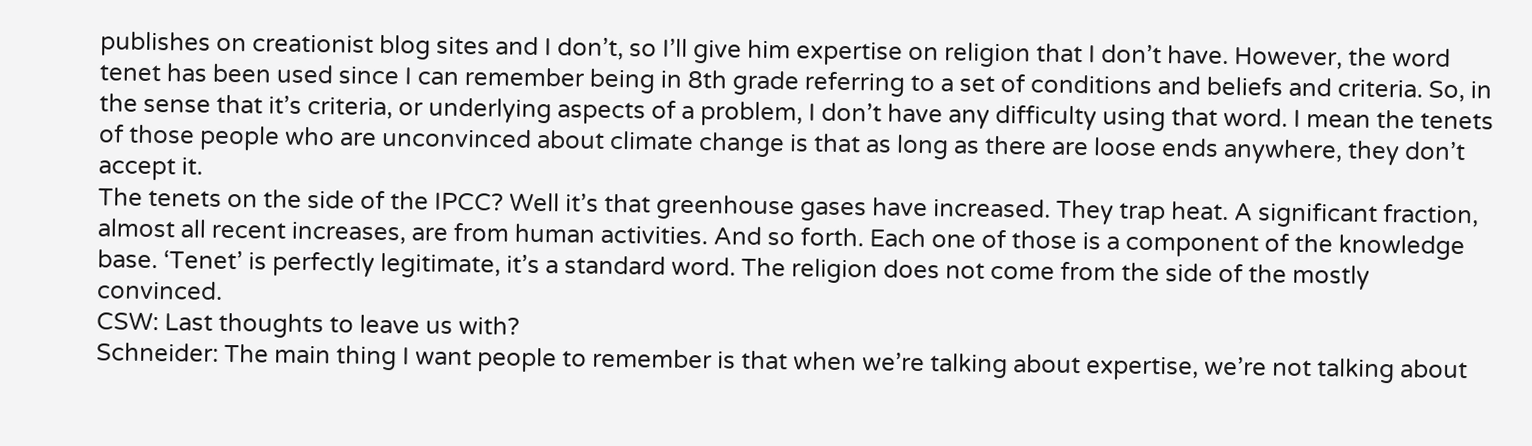publishes on creationist blog sites and I don’t, so I’ll give him expertise on religion that I don’t have. However, the word tenet has been used since I can remember being in 8th grade referring to a set of conditions and beliefs and criteria. So, in the sense that it’s criteria, or underlying aspects of a problem, I don’t have any difficulty using that word. I mean the tenets of those people who are unconvinced about climate change is that as long as there are loose ends anywhere, they don’t accept it.
The tenets on the side of the IPCC? Well it’s that greenhouse gases have increased. They trap heat. A significant fraction, almost all recent increases, are from human activities. And so forth. Each one of those is a component of the knowledge base. ‘Tenet’ is perfectly legitimate, it’s a standard word. The religion does not come from the side of the mostly convinced.
CSW: Last thoughts to leave us with?
Schneider: The main thing I want people to remember is that when we’re talking about expertise, we’re not talking about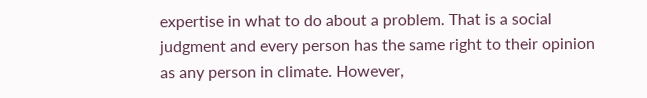expertise in what to do about a problem. That is a social judgment and every person has the same right to their opinion as any person in climate. However,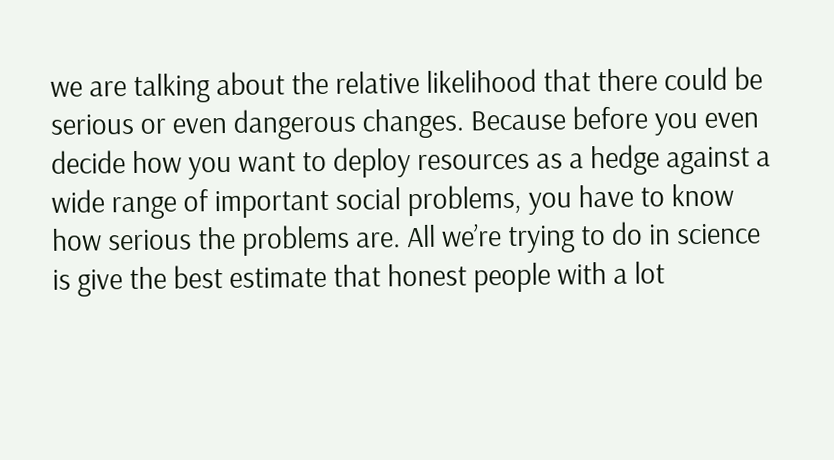we are talking about the relative likelihood that there could be serious or even dangerous changes. Because before you even decide how you want to deploy resources as a hedge against a wide range of important social problems, you have to know how serious the problems are. All we’re trying to do in science is give the best estimate that honest people with a lot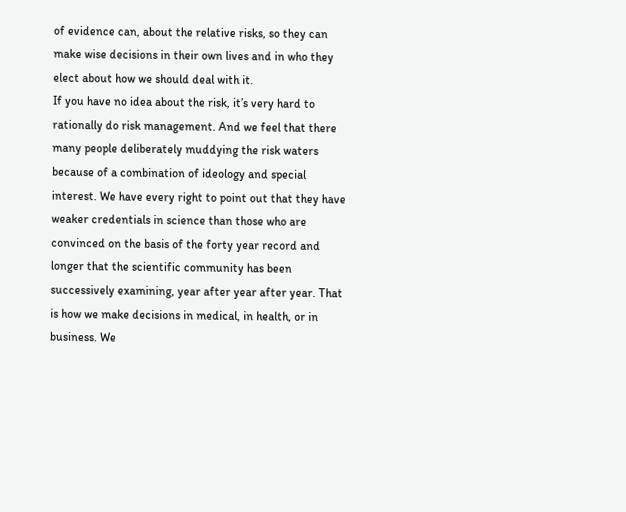of evidence can, about the relative risks, so they can make wise decisions in their own lives and in who they elect about how we should deal with it.
If you have no idea about the risk, it’s very hard to rationally do risk management. And we feel that there many people deliberately muddying the risk waters because of a combination of ideology and special interest. We have every right to point out that they have weaker credentials in science than those who are convinced on the basis of the forty year record and longer that the scientific community has been successively examining, year after year after year. That is how we make decisions in medical, in health, or in business. We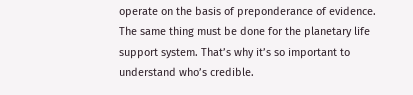operate on the basis of preponderance of evidence. The same thing must be done for the planetary life support system. That’s why it’s so important to understand who’s credible.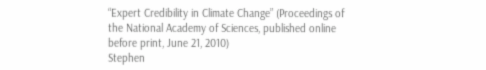“Expert Credibility in Climate Change” (Proceedings of the National Academy of Sciences, published online before print, June 21, 2010)
Stephen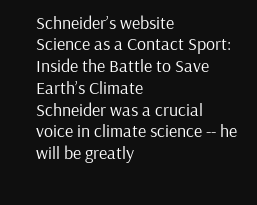Schneider’s website
Science as a Contact Sport: Inside the Battle to Save Earth’s Climate
Schneider was a crucial voice in climate science -- he will be greatly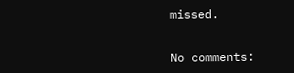missed.


No comments: